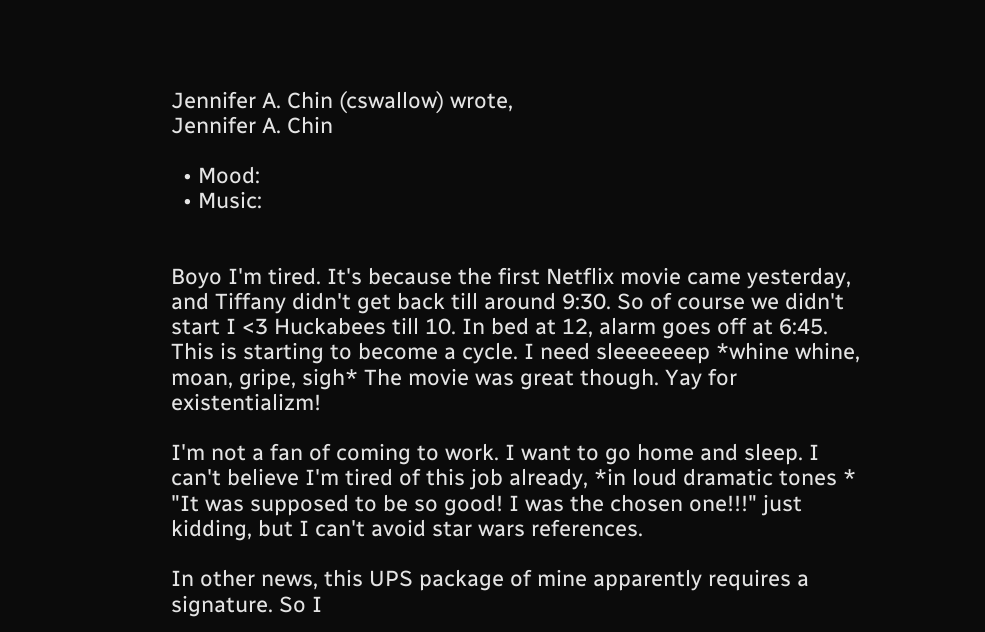Jennifer A. Chin (cswallow) wrote,
Jennifer A. Chin

  • Mood:
  • Music:


Boyo I'm tired. It's because the first Netflix movie came yesterday, and Tiffany didn't get back till around 9:30. So of course we didn't start I <3 Huckabees till 10. In bed at 12, alarm goes off at 6:45. This is starting to become a cycle. I need sleeeeeeep *whine whine, moan, gripe, sigh* The movie was great though. Yay for existentializm!

I'm not a fan of coming to work. I want to go home and sleep. I can't believe I'm tired of this job already, *in loud dramatic tones * "It was supposed to be so good! I was the chosen one!!!" just kidding, but I can't avoid star wars references.

In other news, this UPS package of mine apparently requires a signature. So I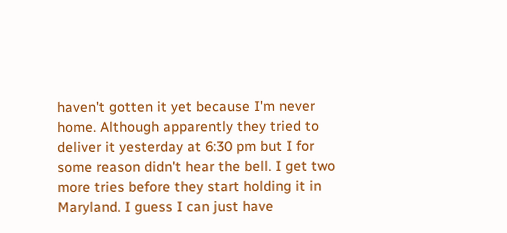haven't gotten it yet because I'm never home. Although apparently they tried to deliver it yesterday at 6:30 pm but I for some reason didn't hear the bell. I get two more tries before they start holding it in Maryland. I guess I can just have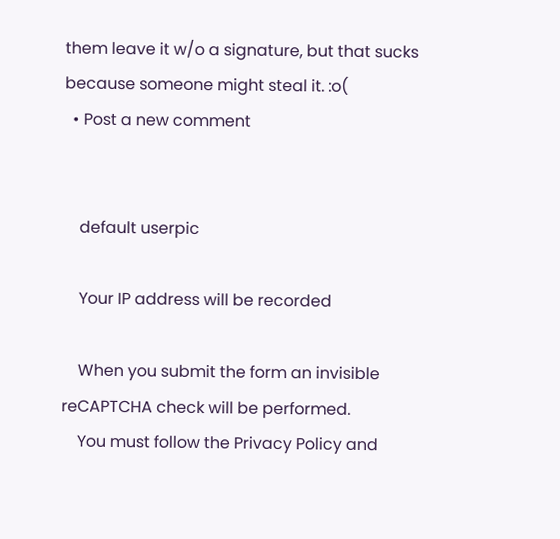them leave it w/o a signature, but that sucks because someone might steal it. :o(
  • Post a new comment


    default userpic

    Your IP address will be recorded

    When you submit the form an invisible reCAPTCHA check will be performed.
    You must follow the Privacy Policy and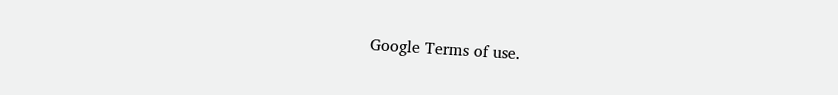Google Terms of use.